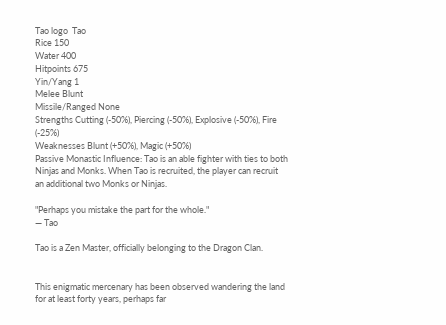Tao logo  Tao
Rice 150
Water 400
Hitpoints 675
Yin/Yang 1
Melee Blunt
Missile/Ranged None
Strengths Cutting (-50%), Piercing (-50%), Explosive (-50%), Fire (-25%)
Weaknesses Blunt (+50%), Magic (+50%)
Passive Monastic Influence: Tao is an able fighter with ties to both Ninjas and Monks. When Tao is recruited, the player can recruit an additional two Monks or Ninjas.

"Perhaps you mistake the part for the whole."
— Tao

Tao is a Zen Master, officially belonging to the Dragon Clan.


This enigmatic mercenary has been observed wandering the land for at least forty years, perhaps far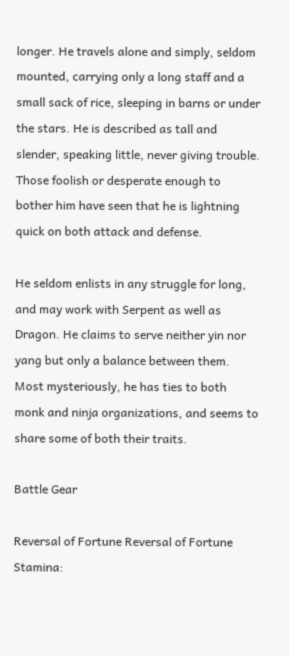longer. He travels alone and simply, seldom mounted, carrying only a long staff and a small sack of rice, sleeping in barns or under the stars. He is described as tall and slender, speaking little, never giving trouble. Those foolish or desperate enough to bother him have seen that he is lightning quick on both attack and defense.

He seldom enlists in any struggle for long, and may work with Serpent as well as Dragon. He claims to serve neither yin nor yang but only a balance between them. Most mysteriously, he has ties to both monk and ninja organizations, and seems to share some of both their traits.

Battle Gear

Reversal of Fortune Reversal of Fortune Stamina: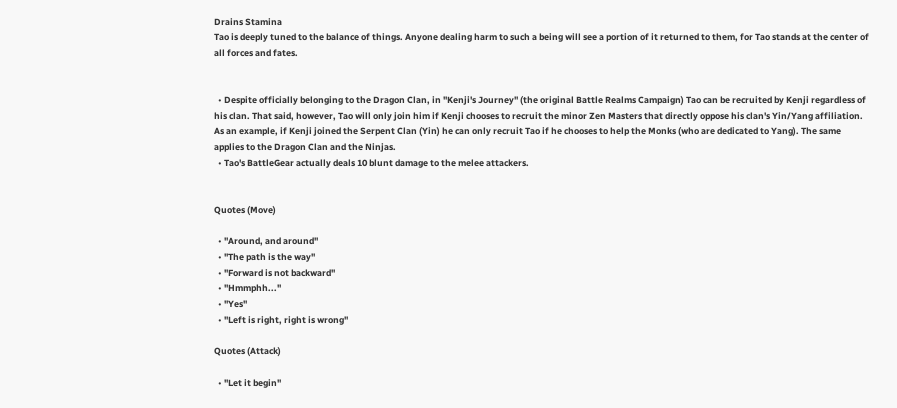Drains Stamina
Tao is deeply tuned to the balance of things. Anyone dealing harm to such a being will see a portion of it returned to them, for Tao stands at the center of all forces and fates.


  • Despite officially belonging to the Dragon Clan, in "Kenji's Journey" (the original Battle Realms Campaign) Tao can be recruited by Kenji regardless of his clan. That said, however, Tao will only join him if Kenji chooses to recruit the minor Zen Masters that directly oppose his clan's Yin/Yang affiliation. As an example, if Kenji joined the Serpent Clan (Yin) he can only recruit Tao if he chooses to help the Monks (who are dedicated to Yang). The same applies to the Dragon Clan and the Ninjas.
  • Tao's BattleGear actually deals 10 blunt damage to the melee attackers.


Quotes (Move)

  • "Around, and around"
  • "The path is the way"
  • "Forward is not backward"
  • "Hmmphh..."
  • "Yes"
  • "Left is right, right is wrong"

Quotes (Attack)

  • "Let it begin"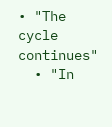• "The cycle continues"
  • "In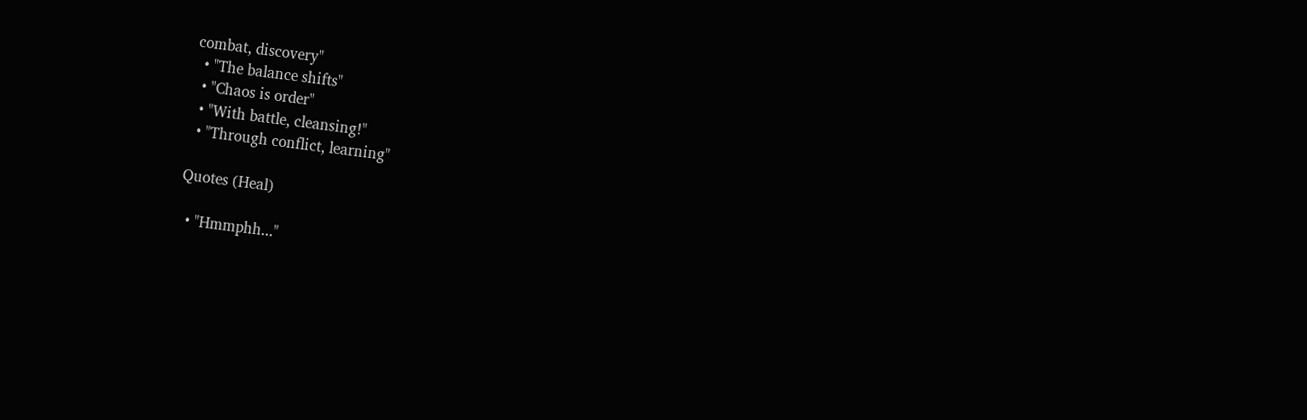combat, discovery"
  • "The balance shifts"
  • "Chaos is order"
  • "With battle, cleansing!"
  • "Through conflict, learning"

Quotes (Heal)

  • "Hmmphh..."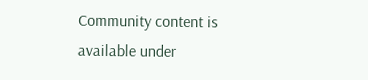Community content is available under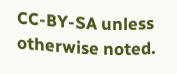CC-BY-SA unless otherwise noted.